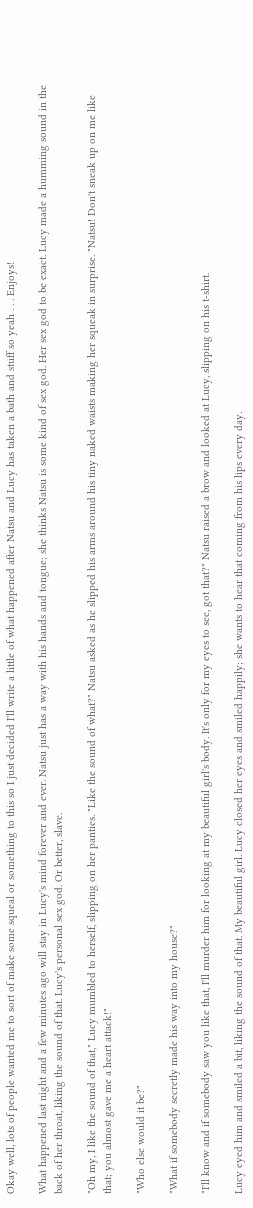Okay well, lots of people wanted me to sort of make some squeal or something to this so I just decided I'll write a little of what happened after Natsu and Lucy has taken a bath and stuff so yeah . . . Enjoys!

What happened last night and a few minutes ago will stay in Lucy's mind forever and ever. Natsu just has a way with his hands and tongue; she thinks Natsu is some kind of sex god. Her sex god to be exact. Lucy made a humming sound in the back of her throat, liking the sound of that. Lucy's personal sex god. Or better, slave.

"Oh my, I like the sound of that," Lucy mumbled to herself, slipping on her panties. "Like the sound of what?" Natsu asked as he slipped his arms around his tiny naked waists making her squeak in surprise. "Natsu! Don't sneak up on me like that; you almost gave me a heart attack!"

"Who else would it be?"

"What if somebody secretly made his way into my house?"

"I'll know and if somebody saw you like that, I'll murder him for looking at my beautiful girl's body. It's only for my eyes to see, got that?" Natsu raised a brow and looked at Lucy, slipping on his t-shirt.

Lucy eyed him and smiled a bit, liking the sound of that. My beautiful girl. Lucy closed her eyes and smiled happily; she wants to hear that coming from his lips every day.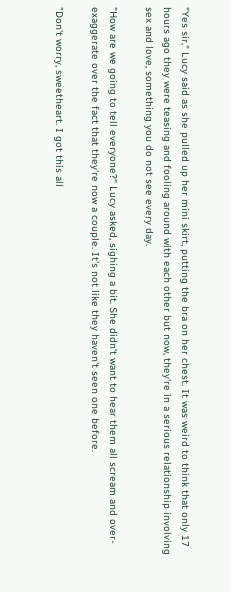"Yes sir," Lucy said as she pulled up her mini skirt, putting the bra on her chest. It was weird to think that only 17 hours ago they were teasing and fooling around with each other but now, they're in a serious relationship involving sex and love, something you do not see every day.

"How are we going to tell everyone?" Lucy asked, sighing a bit. She didn't want to hear them all scream and over-exaggerate over the fact that they're now a couple. It's not like they haven't seen one before.

"Don't worry, sweetheart. I got this all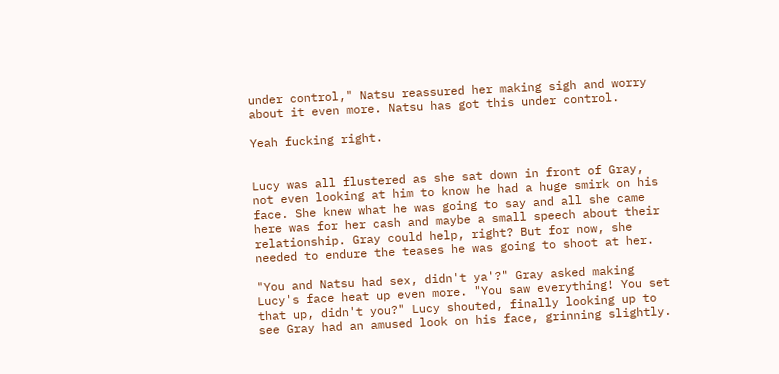under control," Natsu reassured her making sigh and worry about it even more. Natsu has got this under control.

Yeah fucking right.


Lucy was all flustered as she sat down in front of Gray, not even looking at him to know he had a huge smirk on his face. She knew what he was going to say and all she came here was for her cash and maybe a small speech about their relationship. Gray could help, right? But for now, she needed to endure the teases he was going to shoot at her.

"You and Natsu had sex, didn't ya'?" Gray asked making Lucy's face heat up even more. "You saw everything! You set that up, didn't you?" Lucy shouted, finally looking up to see Gray had an amused look on his face, grinning slightly.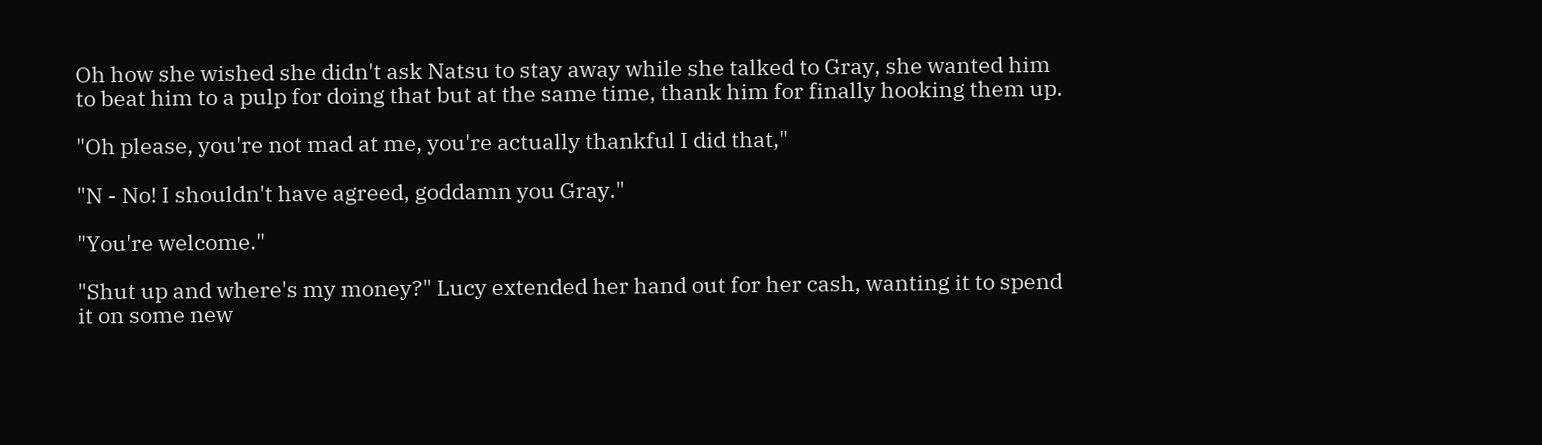Oh how she wished she didn't ask Natsu to stay away while she talked to Gray, she wanted him to beat him to a pulp for doing that but at the same time, thank him for finally hooking them up.

"Oh please, you're not mad at me, you're actually thankful I did that,"

"N - No! I shouldn't have agreed, goddamn you Gray."

"You're welcome."

"Shut up and where's my money?" Lucy extended her hand out for her cash, wanting it to spend it on some new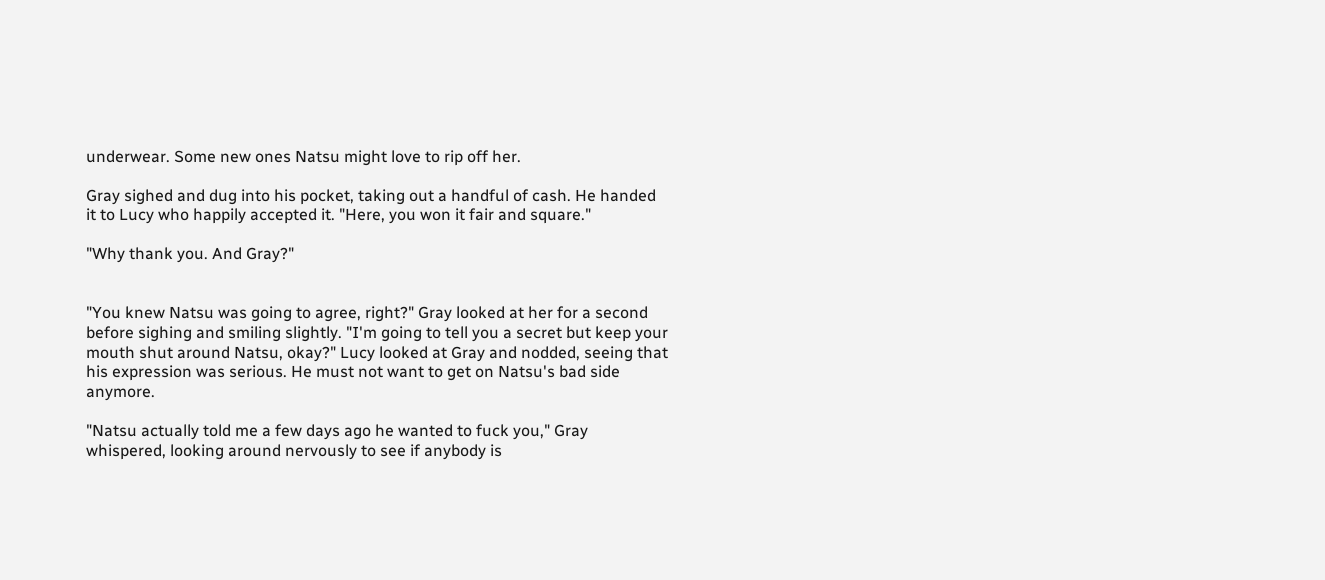underwear. Some new ones Natsu might love to rip off her.

Gray sighed and dug into his pocket, taking out a handful of cash. He handed it to Lucy who happily accepted it. "Here, you won it fair and square."

"Why thank you. And Gray?"


"You knew Natsu was going to agree, right?" Gray looked at her for a second before sighing and smiling slightly. "I'm going to tell you a secret but keep your mouth shut around Natsu, okay?" Lucy looked at Gray and nodded, seeing that his expression was serious. He must not want to get on Natsu's bad side anymore.

"Natsu actually told me a few days ago he wanted to fuck you," Gray whispered, looking around nervously to see if anybody is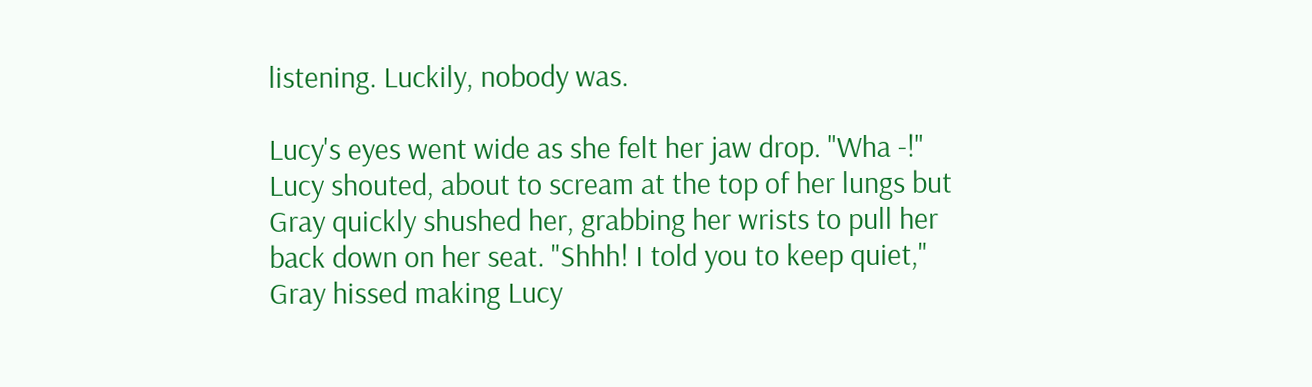listening. Luckily, nobody was.

Lucy's eyes went wide as she felt her jaw drop. "Wha -!" Lucy shouted, about to scream at the top of her lungs but Gray quickly shushed her, grabbing her wrists to pull her back down on her seat. "Shhh! I told you to keep quiet," Gray hissed making Lucy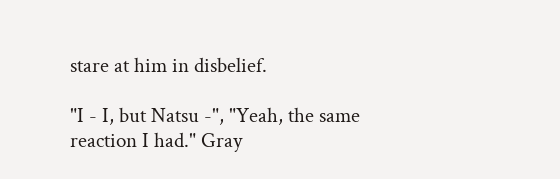stare at him in disbelief.

"I - I, but Natsu -", "Yeah, the same reaction I had." Gray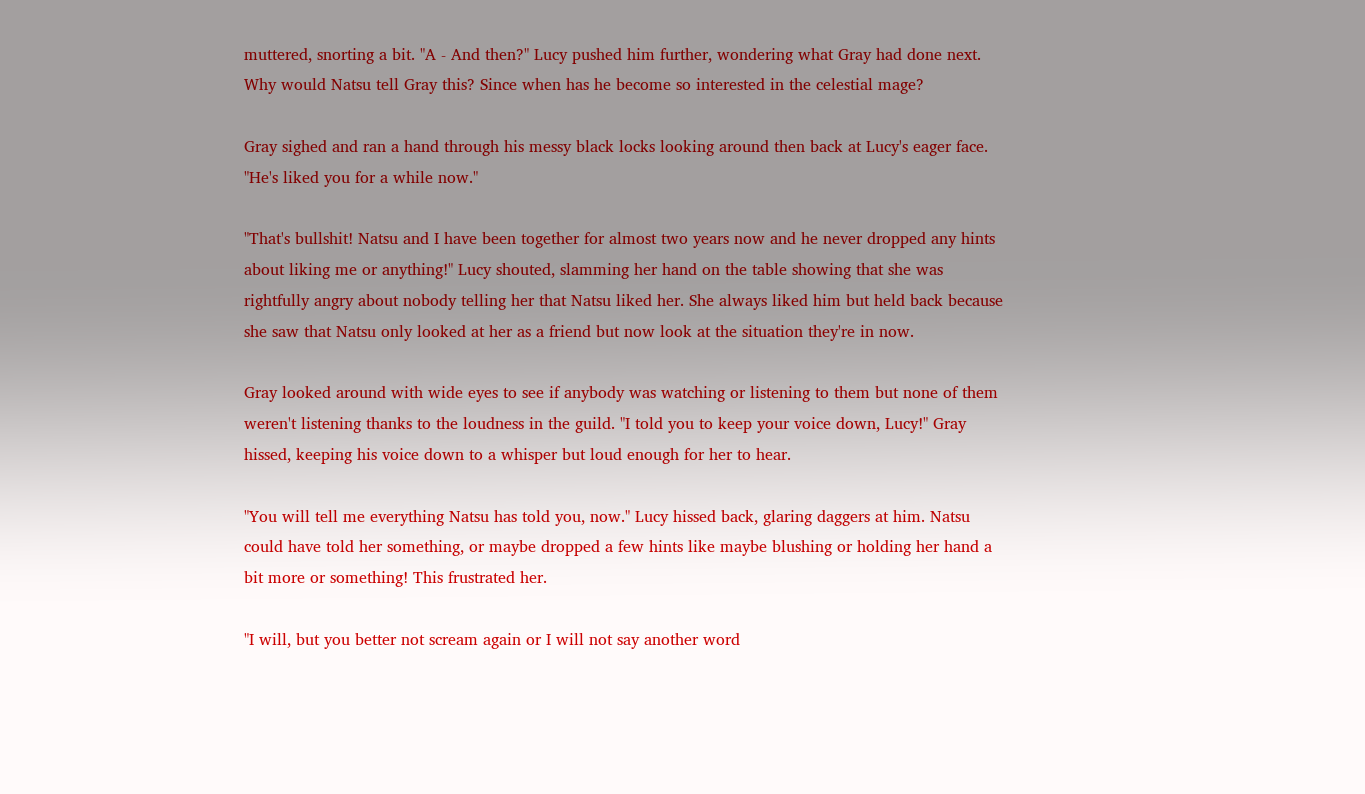muttered, snorting a bit. "A - And then?" Lucy pushed him further, wondering what Gray had done next. Why would Natsu tell Gray this? Since when has he become so interested in the celestial mage?

Gray sighed and ran a hand through his messy black locks looking around then back at Lucy's eager face. "He's liked you for a while now."

"That's bullshit! Natsu and I have been together for almost two years now and he never dropped any hints about liking me or anything!" Lucy shouted, slamming her hand on the table showing that she was rightfully angry about nobody telling her that Natsu liked her. She always liked him but held back because she saw that Natsu only looked at her as a friend but now look at the situation they're in now.

Gray looked around with wide eyes to see if anybody was watching or listening to them but none of them weren't listening thanks to the loudness in the guild. "I told you to keep your voice down, Lucy!" Gray hissed, keeping his voice down to a whisper but loud enough for her to hear.

"You will tell me everything Natsu has told you, now." Lucy hissed back, glaring daggers at him. Natsu could have told her something, or maybe dropped a few hints like maybe blushing or holding her hand a bit more or something! This frustrated her.

"I will, but you better not scream again or I will not say another word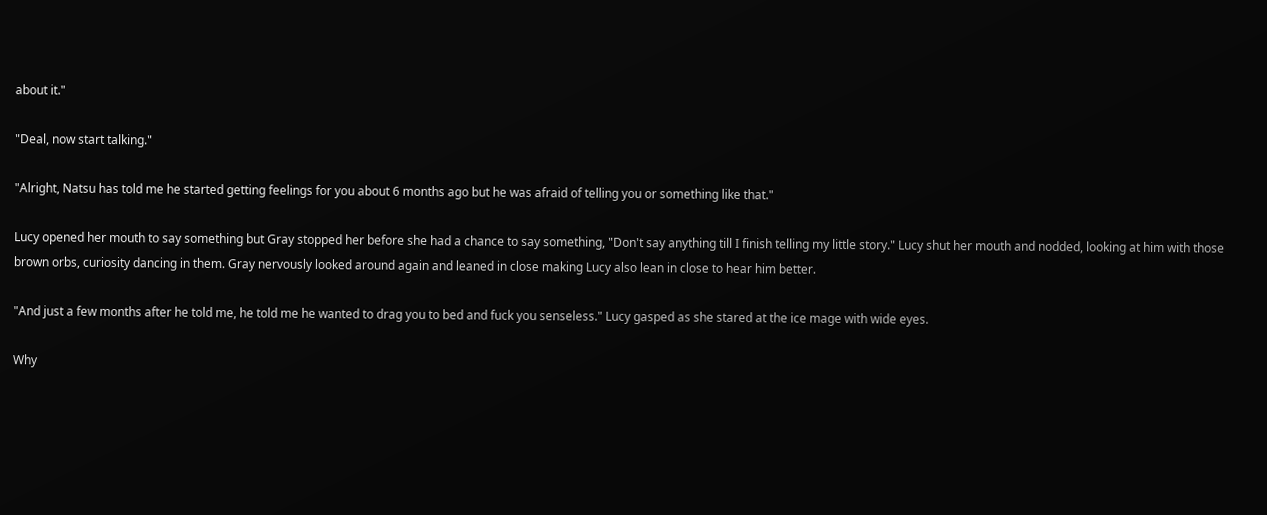about it."

"Deal, now start talking."

"Alright, Natsu has told me he started getting feelings for you about 6 months ago but he was afraid of telling you or something like that."

Lucy opened her mouth to say something but Gray stopped her before she had a chance to say something, "Don't say anything till I finish telling my little story." Lucy shut her mouth and nodded, looking at him with those brown orbs, curiosity dancing in them. Gray nervously looked around again and leaned in close making Lucy also lean in close to hear him better.

"And just a few months after he told me, he told me he wanted to drag you to bed and fuck you senseless." Lucy gasped as she stared at the ice mage with wide eyes.

Why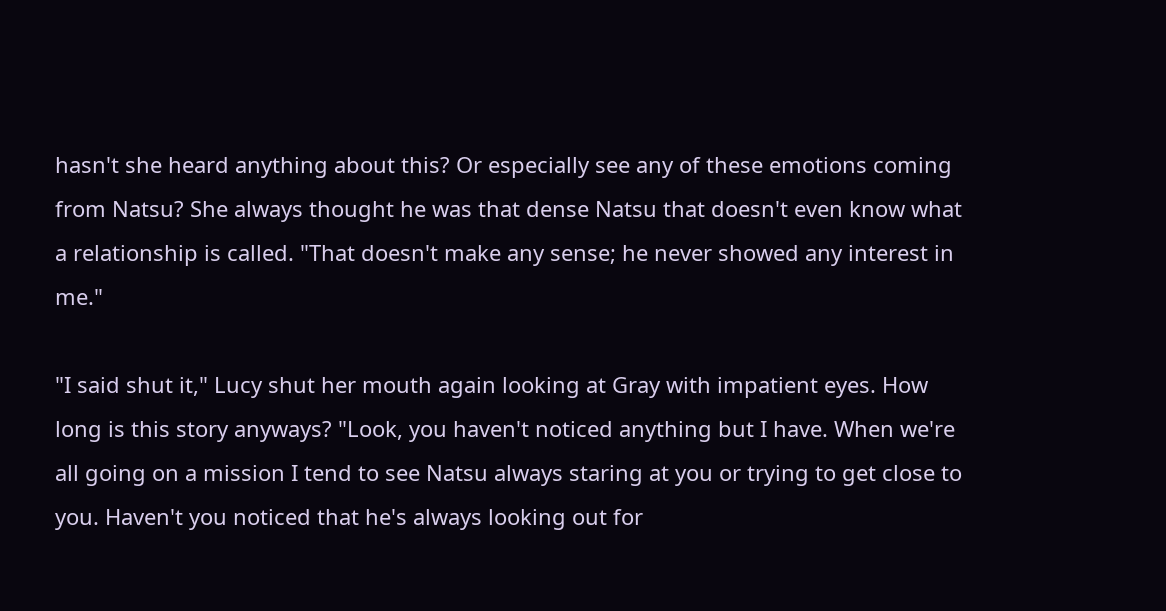hasn't she heard anything about this? Or especially see any of these emotions coming from Natsu? She always thought he was that dense Natsu that doesn't even know what a relationship is called. "That doesn't make any sense; he never showed any interest in me."

"I said shut it," Lucy shut her mouth again looking at Gray with impatient eyes. How long is this story anyways? "Look, you haven't noticed anything but I have. When we're all going on a mission I tend to see Natsu always staring at you or trying to get close to you. Haven't you noticed that he's always looking out for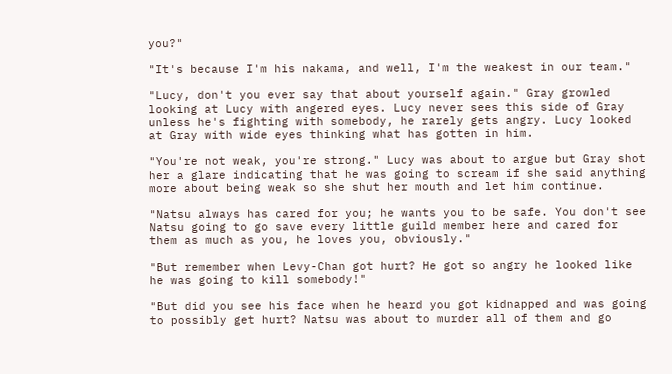you?"

"It's because I'm his nakama, and well, I'm the weakest in our team."

"Lucy, don't you ever say that about yourself again." Gray growled looking at Lucy with angered eyes. Lucy never sees this side of Gray unless he's fighting with somebody, he rarely gets angry. Lucy looked at Gray with wide eyes thinking what has gotten in him.

"You're not weak, you're strong." Lucy was about to argue but Gray shot her a glare indicating that he was going to scream if she said anything more about being weak so she shut her mouth and let him continue.

"Natsu always has cared for you; he wants you to be safe. You don't see Natsu going to go save every little guild member here and cared for them as much as you, he loves you, obviously."

"But remember when Levy-Chan got hurt? He got so angry he looked like he was going to kill somebody!"

"But did you see his face when he heard you got kidnapped and was going to possibly get hurt? Natsu was about to murder all of them and go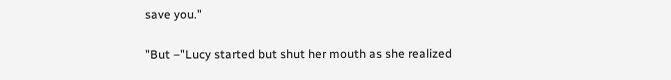save you."

"But –"Lucy started but shut her mouth as she realized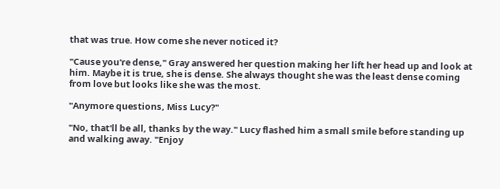that was true. How come she never noticed it?

"Cause you're dense," Gray answered her question making her lift her head up and look at him. Maybe it is true, she is dense. She always thought she was the least dense coming from love but looks like she was the most.

"Anymore questions, Miss Lucy?"

"No, that'll be all, thanks by the way." Lucy flashed him a small smile before standing up and walking away. "Enjoy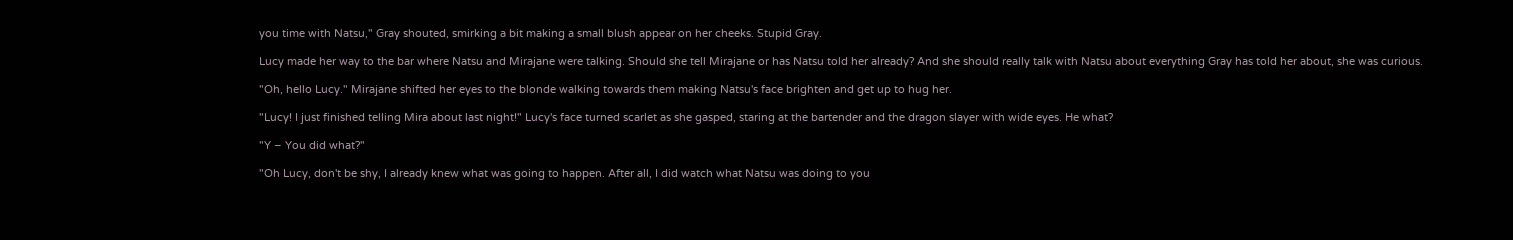you time with Natsu," Gray shouted, smirking a bit making a small blush appear on her cheeks. Stupid Gray.

Lucy made her way to the bar where Natsu and Mirajane were talking. Should she tell Mirajane or has Natsu told her already? And she should really talk with Natsu about everything Gray has told her about, she was curious.

"Oh, hello Lucy." Mirajane shifted her eyes to the blonde walking towards them making Natsu's face brighten and get up to hug her.

"Lucy! I just finished telling Mira about last night!" Lucy's face turned scarlet as she gasped, staring at the bartender and the dragon slayer with wide eyes. He what?

"Y – You did what?"

"Oh Lucy, don't be shy, I already knew what was going to happen. After all, I did watch what Natsu was doing to you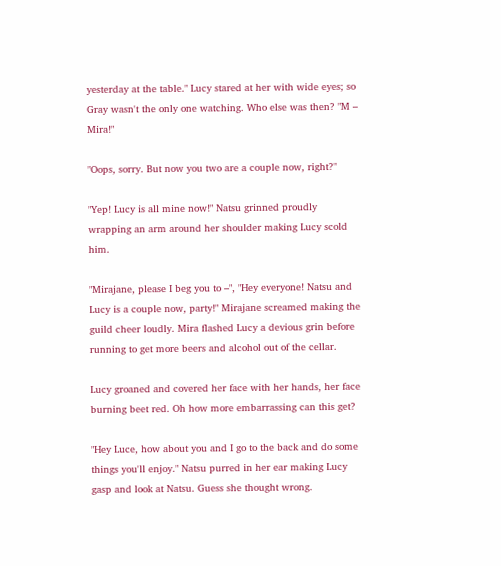yesterday at the table." Lucy stared at her with wide eyes; so Gray wasn't the only one watching. Who else was then? "M – Mira!"

"Oops, sorry. But now you two are a couple now, right?"

"Yep! Lucy is all mine now!" Natsu grinned proudly wrapping an arm around her shoulder making Lucy scold him.

"Mirajane, please I beg you to –", "Hey everyone! Natsu and Lucy is a couple now, party!" Mirajane screamed making the guild cheer loudly. Mira flashed Lucy a devious grin before running to get more beers and alcohol out of the cellar.

Lucy groaned and covered her face with her hands, her face burning beet red. Oh how more embarrassing can this get?

"Hey Luce, how about you and I go to the back and do some things you'll enjoy." Natsu purred in her ear making Lucy gasp and look at Natsu. Guess she thought wrong.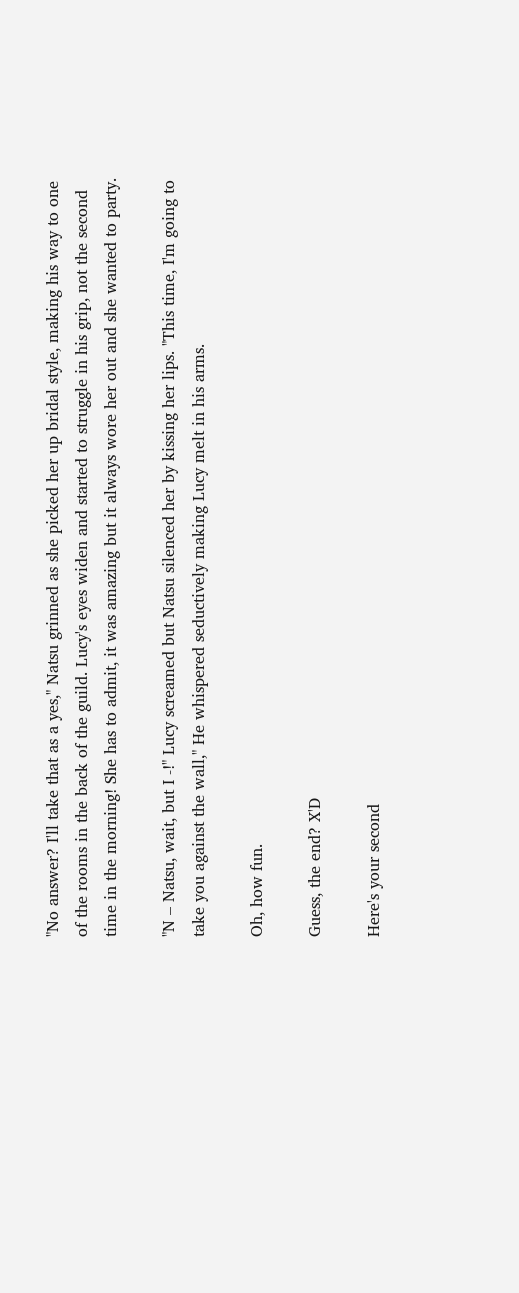"No answer? I'll take that as a yes," Natsu grinned as she picked her up bridal style, making his way to one of the rooms in the back of the guild. Lucy's eyes widen and started to struggle in his grip, not the second time in the morning! She has to admit, it was amazing but it always wore her out and she wanted to party.

"N – Natsu, wait, but I -!" Lucy screamed but Natsu silenced her by kissing her lips. "This time, I'm going to take you against the wall," He whispered seductively making Lucy melt in his arms.

Oh, how fun.

Guess, the end? X'D

Here's your second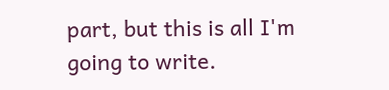part, but this is all I'm going to write.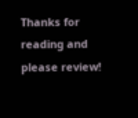Thanks for reading and please review!